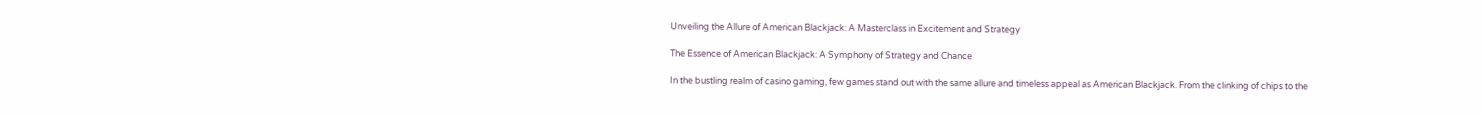Unveiling the Allure of American Blackjack: A Masterclass in Excitement and Strategy

The Essence of American Blackjack: A Symphony of Strategy and Chance

In the bustling realm of casino gaming, few games stand out with the same allure and timeless appeal as American Blackjack. From the clinking of chips to the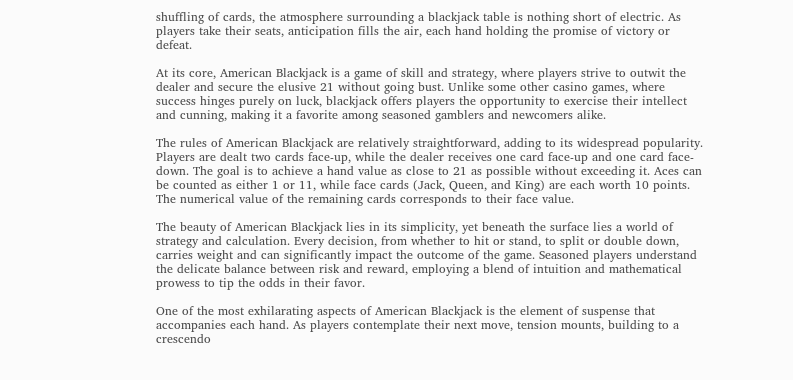shuffling of cards, the atmosphere surrounding a blackjack table is nothing short of electric. As players take their seats, anticipation fills the air, each hand holding the promise of victory or defeat.

At its core, American Blackjack is a game of skill and strategy, where players strive to outwit the dealer and secure the elusive 21 without going bust. Unlike some other casino games, where success hinges purely on luck, blackjack offers players the opportunity to exercise their intellect and cunning, making it a favorite among seasoned gamblers and newcomers alike.

The rules of American Blackjack are relatively straightforward, adding to its widespread popularity. Players are dealt two cards face-up, while the dealer receives one card face-up and one card face-down. The goal is to achieve a hand value as close to 21 as possible without exceeding it. Aces can be counted as either 1 or 11, while face cards (Jack, Queen, and King) are each worth 10 points. The numerical value of the remaining cards corresponds to their face value.

The beauty of American Blackjack lies in its simplicity, yet beneath the surface lies a world of strategy and calculation. Every decision, from whether to hit or stand, to split or double down, carries weight and can significantly impact the outcome of the game. Seasoned players understand the delicate balance between risk and reward, employing a blend of intuition and mathematical prowess to tip the odds in their favor.

One of the most exhilarating aspects of American Blackjack is the element of suspense that accompanies each hand. As players contemplate their next move, tension mounts, building to a crescendo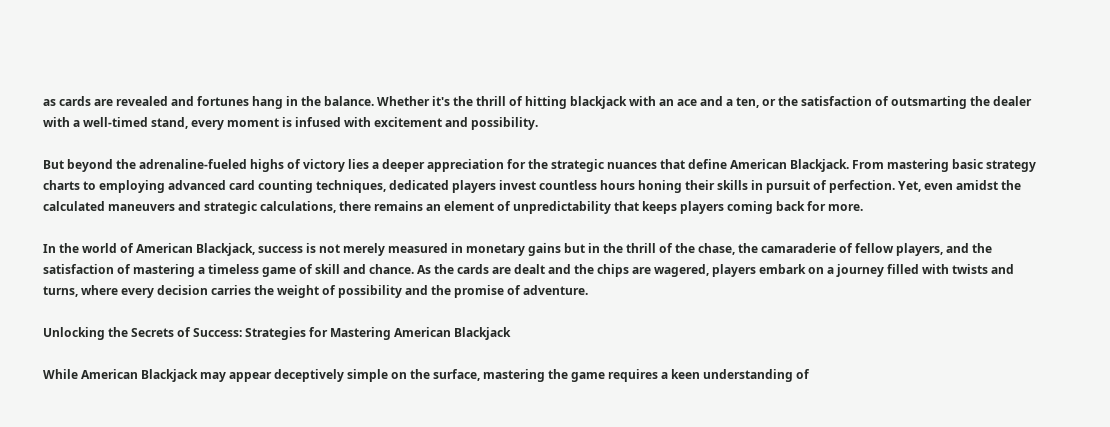as cards are revealed and fortunes hang in the balance. Whether it's the thrill of hitting blackjack with an ace and a ten, or the satisfaction of outsmarting the dealer with a well-timed stand, every moment is infused with excitement and possibility.

But beyond the adrenaline-fueled highs of victory lies a deeper appreciation for the strategic nuances that define American Blackjack. From mastering basic strategy charts to employing advanced card counting techniques, dedicated players invest countless hours honing their skills in pursuit of perfection. Yet, even amidst the calculated maneuvers and strategic calculations, there remains an element of unpredictability that keeps players coming back for more.

In the world of American Blackjack, success is not merely measured in monetary gains but in the thrill of the chase, the camaraderie of fellow players, and the satisfaction of mastering a timeless game of skill and chance. As the cards are dealt and the chips are wagered, players embark on a journey filled with twists and turns, where every decision carries the weight of possibility and the promise of adventure.

Unlocking the Secrets of Success: Strategies for Mastering American Blackjack

While American Blackjack may appear deceptively simple on the surface, mastering the game requires a keen understanding of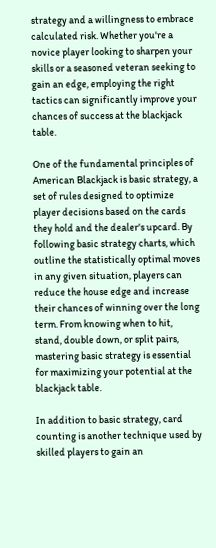strategy and a willingness to embrace calculated risk. Whether you're a novice player looking to sharpen your skills or a seasoned veteran seeking to gain an edge, employing the right tactics can significantly improve your chances of success at the blackjack table.

One of the fundamental principles of American Blackjack is basic strategy, a set of rules designed to optimize player decisions based on the cards they hold and the dealer's upcard. By following basic strategy charts, which outline the statistically optimal moves in any given situation, players can reduce the house edge and increase their chances of winning over the long term. From knowing when to hit, stand, double down, or split pairs, mastering basic strategy is essential for maximizing your potential at the blackjack table.

In addition to basic strategy, card counting is another technique used by skilled players to gain an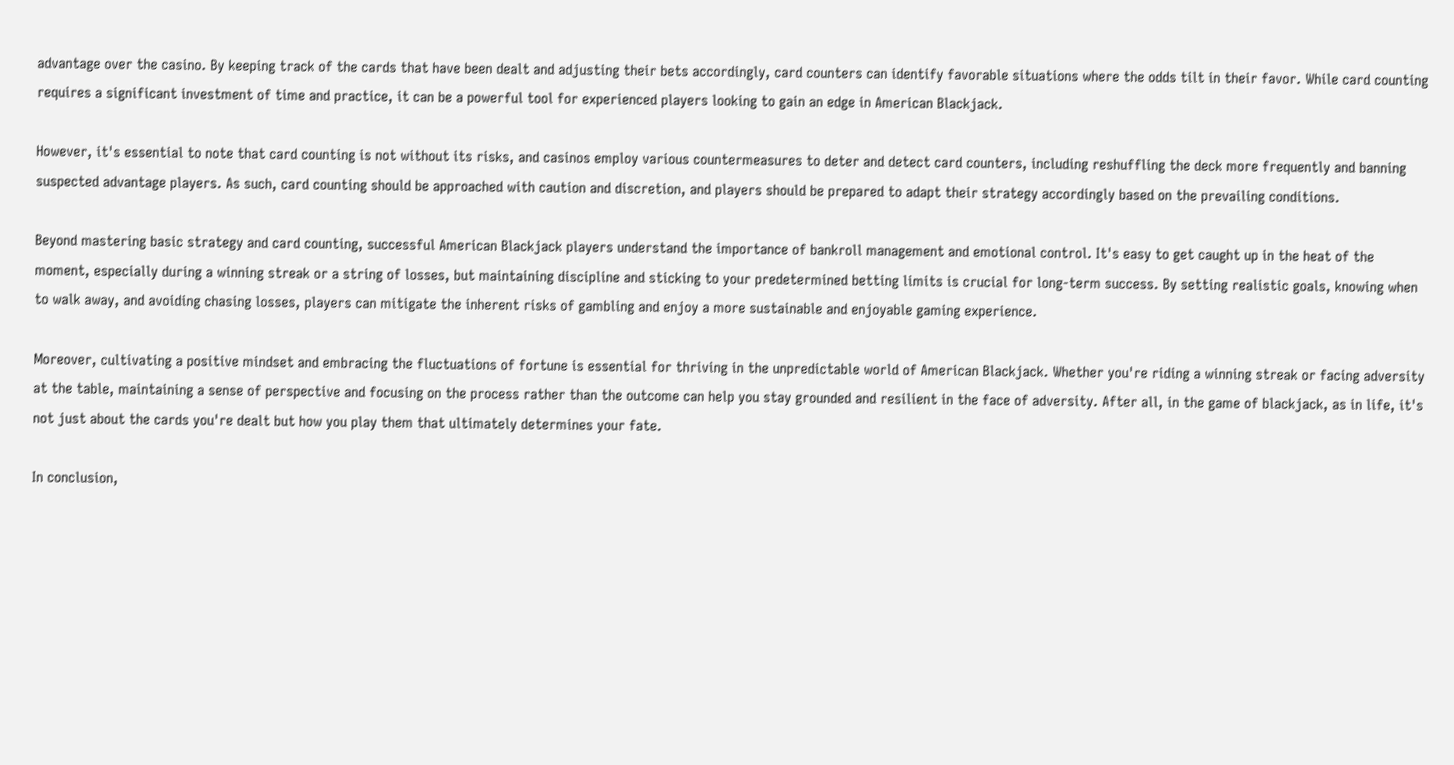advantage over the casino. By keeping track of the cards that have been dealt and adjusting their bets accordingly, card counters can identify favorable situations where the odds tilt in their favor. While card counting requires a significant investment of time and practice, it can be a powerful tool for experienced players looking to gain an edge in American Blackjack.

However, it's essential to note that card counting is not without its risks, and casinos employ various countermeasures to deter and detect card counters, including reshuffling the deck more frequently and banning suspected advantage players. As such, card counting should be approached with caution and discretion, and players should be prepared to adapt their strategy accordingly based on the prevailing conditions.

Beyond mastering basic strategy and card counting, successful American Blackjack players understand the importance of bankroll management and emotional control. It's easy to get caught up in the heat of the moment, especially during a winning streak or a string of losses, but maintaining discipline and sticking to your predetermined betting limits is crucial for long-term success. By setting realistic goals, knowing when to walk away, and avoiding chasing losses, players can mitigate the inherent risks of gambling and enjoy a more sustainable and enjoyable gaming experience.

Moreover, cultivating a positive mindset and embracing the fluctuations of fortune is essential for thriving in the unpredictable world of American Blackjack. Whether you're riding a winning streak or facing adversity at the table, maintaining a sense of perspective and focusing on the process rather than the outcome can help you stay grounded and resilient in the face of adversity. After all, in the game of blackjack, as in life, it's not just about the cards you're dealt but how you play them that ultimately determines your fate.

In conclusion,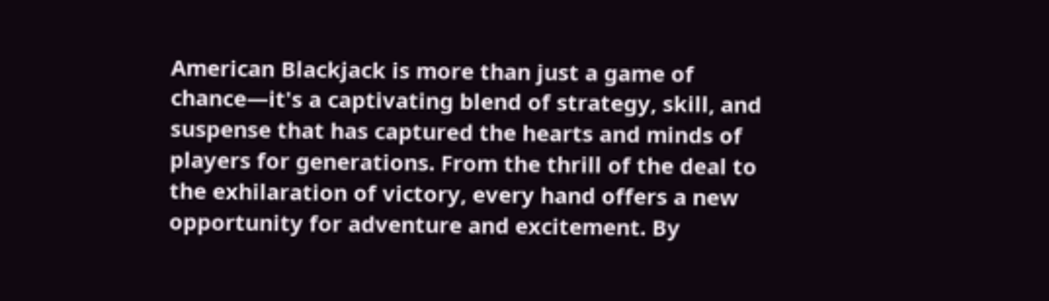American Blackjack is more than just a game of chance—it's a captivating blend of strategy, skill, and suspense that has captured the hearts and minds of players for generations. From the thrill of the deal to the exhilaration of victory, every hand offers a new opportunity for adventure and excitement. By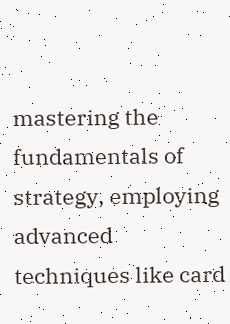mastering the fundamentals of strategy, employing advanced techniques like card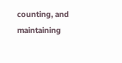counting, and maintaining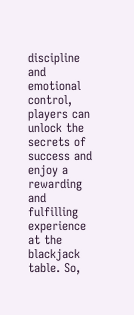discipline and emotional control, players can unlock the secrets of success and enjoy a rewarding and fulfilling experience at the blackjack table. So,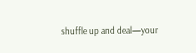shuffle up and deal—your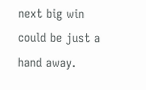next big win could be just a hand away.